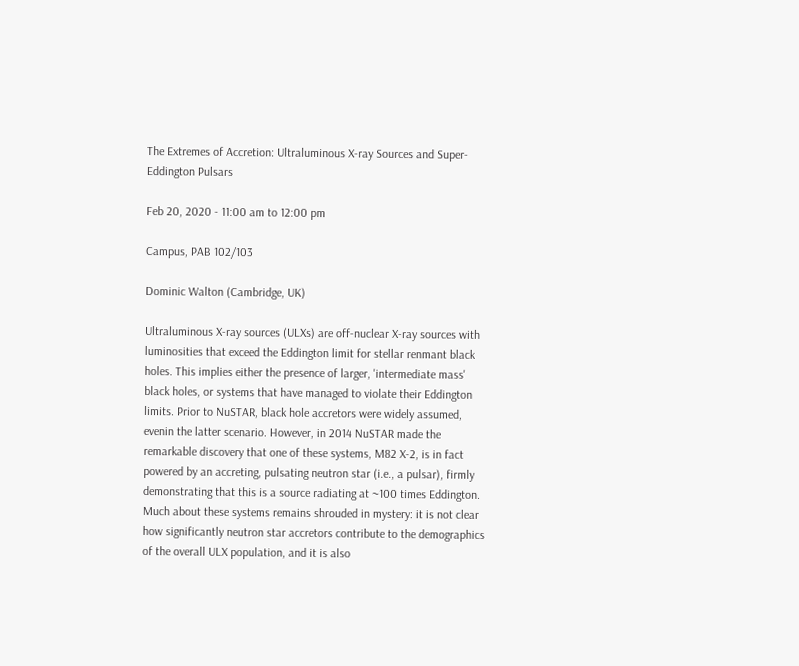The Extremes of Accretion: Ultraluminous X-ray Sources and Super-Eddington Pulsars

Feb 20, 2020 - 11:00 am to 12:00 pm

Campus, PAB 102/103

Dominic Walton (Cambridge, UK)

Ultraluminous X-ray sources (ULXs) are off-nuclear X-ray sources with luminosities that exceed the Eddington limit for stellar renmant black holes. This implies either the presence of larger, 'intermediate mass' black holes, or systems that have managed to violate their Eddington limits. Prior to NuSTAR, black hole accretors were widely assumed, evenin the latter scenario. However, in 2014 NuSTAR made the remarkable discovery that one of these systems, M82 X-2, is in fact powered by an accreting, pulsating neutron star (i.e., a pulsar), firmly demonstrating that this is a source radiating at ~100 times Eddington. Much about these systems remains shrouded in mystery: it is not clear how significantly neutron star accretors contribute to the demographics of the overall ULX population, and it is also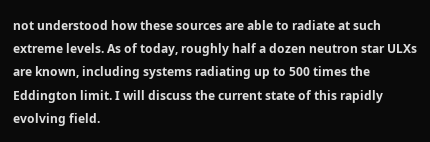not understood how these sources are able to radiate at such extreme levels. As of today, roughly half a dozen neutron star ULXs are known, including systems radiating up to 500 times the Eddington limit. I will discuss the current state of this rapidly evolving field.